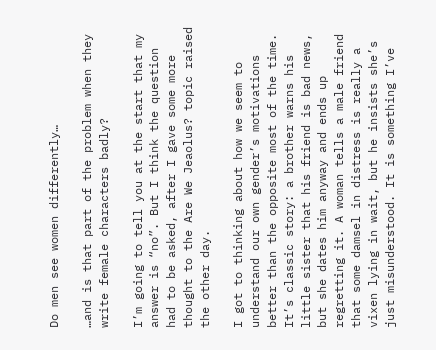Do men see women differently…

…and is that part of the problem when they write female characters badly?

I’m going to tell you at the start that my answer is “no”. But I think the question had to be asked, after I gave some more thought to the Are We Jeaolus? topic raised the other day.

I got to thinking about how we seem to understand our own gender’s motivations better than the opposite most of the time. It’s classic story: a brother warns his little sister that his friend is bad news, but she dates him anyway and ends up regretting it. A woman tells a male friend that some damsel in distress is really a vixen lying in wait, but he insists she’s just misunderstood. It is something I’ve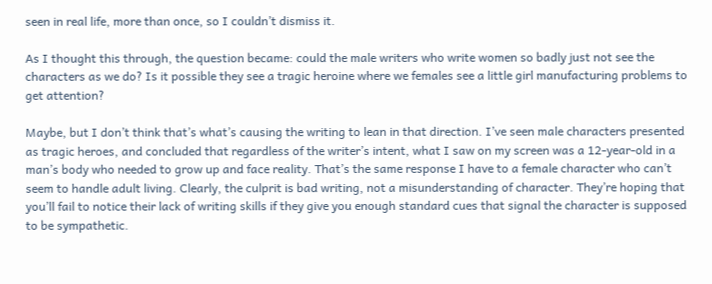seen in real life, more than once, so I couldn’t dismiss it.

As I thought this through, the question became: could the male writers who write women so badly just not see the characters as we do? Is it possible they see a tragic heroine where we females see a little girl manufacturing problems to get attention?

Maybe, but I don’t think that’s what’s causing the writing to lean in that direction. I’ve seen male characters presented as tragic heroes, and concluded that regardless of the writer’s intent, what I saw on my screen was a 12-year-old in a man’s body who needed to grow up and face reality. That’s the same response I have to a female character who can’t seem to handle adult living. Clearly, the culprit is bad writing, not a misunderstanding of character. They’re hoping that you’ll fail to notice their lack of writing skills if they give you enough standard cues that signal the character is supposed to be sympathetic.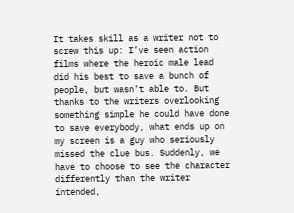It takes skill as a writer not to screw this up: I’ve seen action films where the heroic male lead did his best to save a bunch of people, but wasn’t able to. But thanks to the writers overlooking something simple he could have done to save everybody, what ends up on my screen is a guy who seriously missed the clue bus. Suddenly, we have to choose to see the character differently than the writer intended,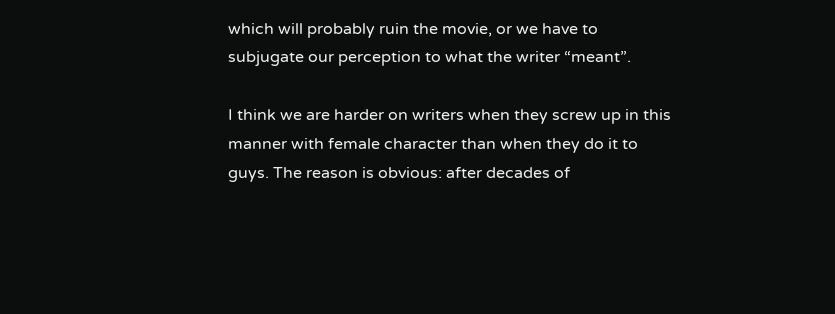which will probably ruin the movie, or we have to subjugate our perception to what the writer “meant”.

I think we are harder on writers when they screw up in this manner with female character than when they do it to guys. The reason is obvious: after decades of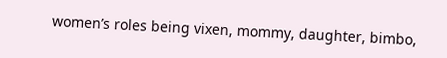women’s roles being vixen, mommy, daughter, bimbo,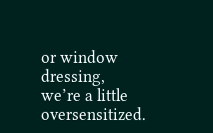or window dressing, we’re a little oversensitized.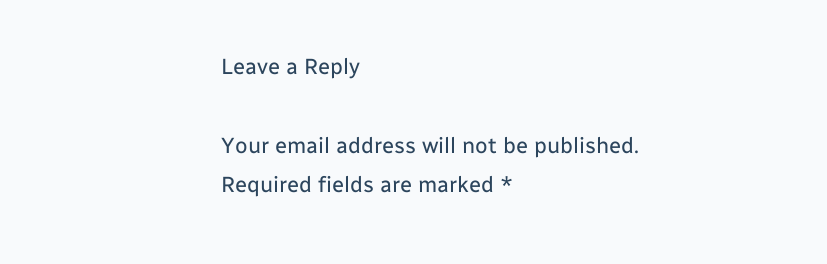Leave a Reply

Your email address will not be published. Required fields are marked *